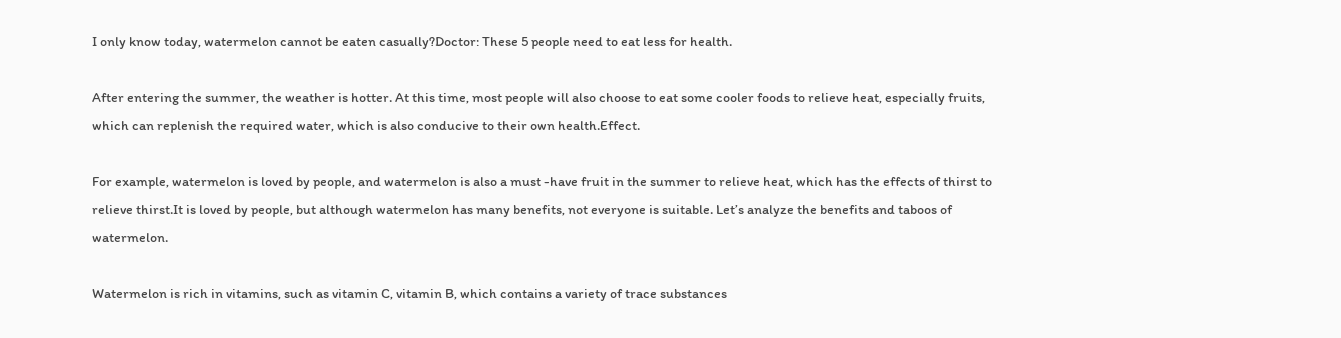I only know today, watermelon cannot be eaten casually?Doctor: These 5 people need to eat less for health.

After entering the summer, the weather is hotter. At this time, most people will also choose to eat some cooler foods to relieve heat, especially fruits, which can replenish the required water, which is also conducive to their own health.Effect.

For example, watermelon is loved by people, and watermelon is also a must -have fruit in the summer to relieve heat, which has the effects of thirst to relieve thirst.It is loved by people, but although watermelon has many benefits, not everyone is suitable. Let’s analyze the benefits and taboos of watermelon.

Watermelon is rich in vitamins, such as vitamin C, vitamin B, which contains a variety of trace substances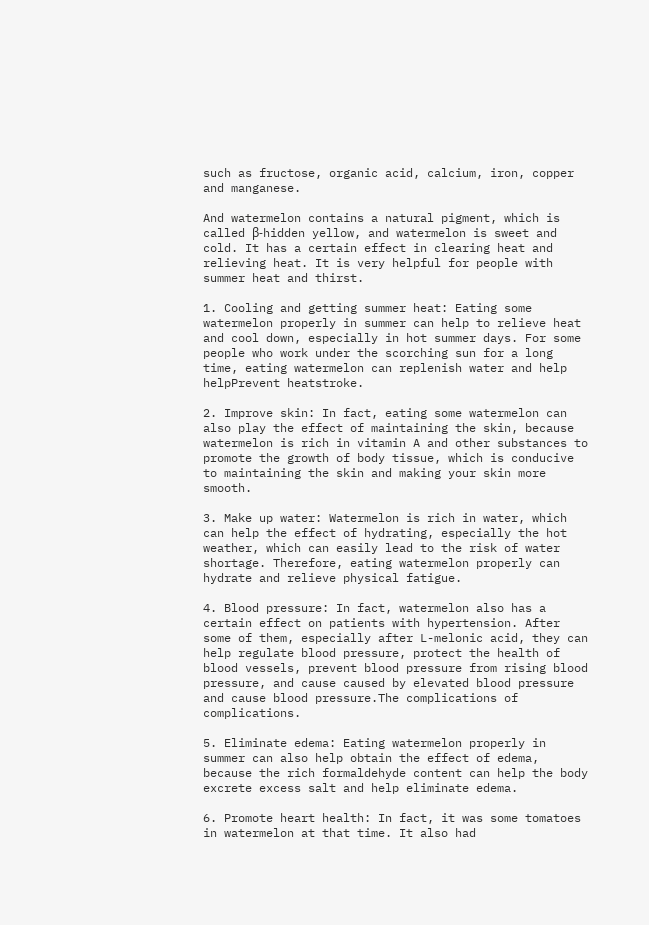such as fructose, organic acid, calcium, iron, copper and manganese.

And watermelon contains a natural pigment, which is called β-hidden yellow, and watermelon is sweet and cold. It has a certain effect in clearing heat and relieving heat. It is very helpful for people with summer heat and thirst.

1. Cooling and getting summer heat: Eating some watermelon properly in summer can help to relieve heat and cool down, especially in hot summer days. For some people who work under the scorching sun for a long time, eating watermelon can replenish water and help helpPrevent heatstroke.

2. Improve skin: In fact, eating some watermelon can also play the effect of maintaining the skin, because watermelon is rich in vitamin A and other substances to promote the growth of body tissue, which is conducive to maintaining the skin and making your skin more smooth.

3. Make up water: Watermelon is rich in water, which can help the effect of hydrating, especially the hot weather, which can easily lead to the risk of water shortage. Therefore, eating watermelon properly can hydrate and relieve physical fatigue.

4. Blood pressure: In fact, watermelon also has a certain effect on patients with hypertension. After some of them, especially after L-melonic acid, they can help regulate blood pressure, protect the health of blood vessels, prevent blood pressure from rising blood pressure, and cause caused by elevated blood pressure and cause blood pressure.The complications of complications.

5. Eliminate edema: Eating watermelon properly in summer can also help obtain the effect of edema, because the rich formaldehyde content can help the body excrete excess salt and help eliminate edema.

6. Promote heart health: In fact, it was some tomatoes in watermelon at that time. It also had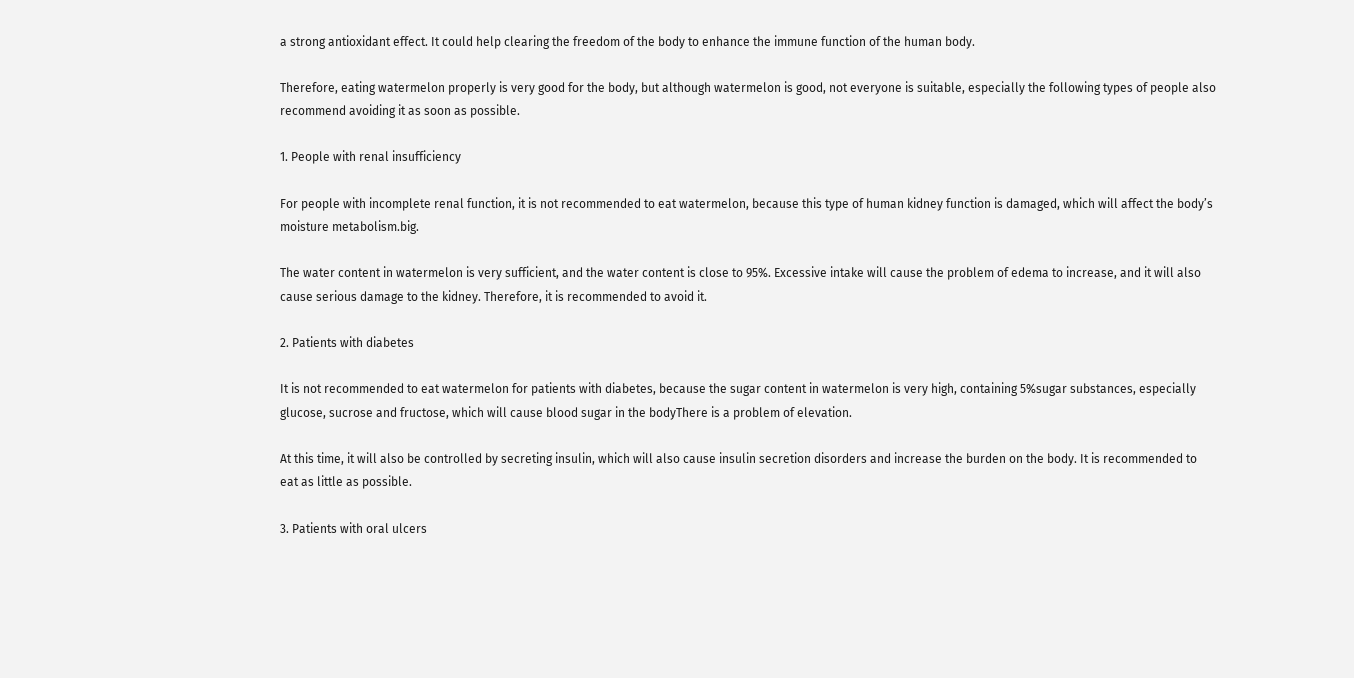a strong antioxidant effect. It could help clearing the freedom of the body to enhance the immune function of the human body.

Therefore, eating watermelon properly is very good for the body, but although watermelon is good, not everyone is suitable, especially the following types of people also recommend avoiding it as soon as possible.

1. People with renal insufficiency

For people with incomplete renal function, it is not recommended to eat watermelon, because this type of human kidney function is damaged, which will affect the body’s moisture metabolism.big.

The water content in watermelon is very sufficient, and the water content is close to 95%. Excessive intake will cause the problem of edema to increase, and it will also cause serious damage to the kidney. Therefore, it is recommended to avoid it.

2. Patients with diabetes

It is not recommended to eat watermelon for patients with diabetes, because the sugar content in watermelon is very high, containing 5%sugar substances, especially glucose, sucrose and fructose, which will cause blood sugar in the bodyThere is a problem of elevation.

At this time, it will also be controlled by secreting insulin, which will also cause insulin secretion disorders and increase the burden on the body. It is recommended to eat as little as possible.

3. Patients with oral ulcers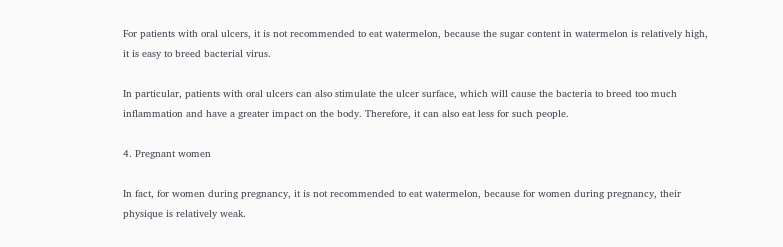For patients with oral ulcers, it is not recommended to eat watermelon, because the sugar content in watermelon is relatively high, it is easy to breed bacterial virus.

In particular, patients with oral ulcers can also stimulate the ulcer surface, which will cause the bacteria to breed too much inflammation and have a greater impact on the body. Therefore, it can also eat less for such people.

4. Pregnant women

In fact, for women during pregnancy, it is not recommended to eat watermelon, because for women during pregnancy, their physique is relatively weak.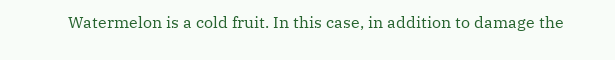Watermelon is a cold fruit. In this case, in addition to damage the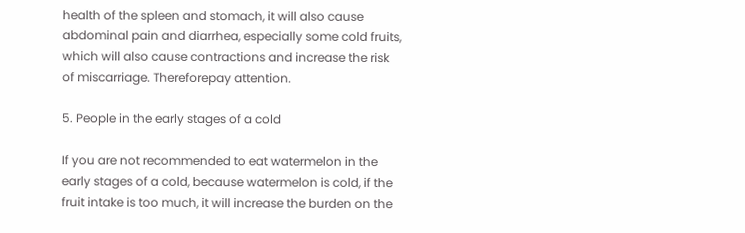health of the spleen and stomach, it will also cause abdominal pain and diarrhea, especially some cold fruits, which will also cause contractions and increase the risk of miscarriage. Thereforepay attention.

5. People in the early stages of a cold

If you are not recommended to eat watermelon in the early stages of a cold, because watermelon is cold, if the fruit intake is too much, it will increase the burden on the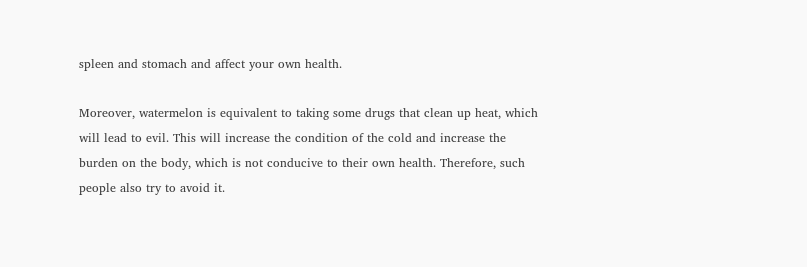spleen and stomach and affect your own health.

Moreover, watermelon is equivalent to taking some drugs that clean up heat, which will lead to evil. This will increase the condition of the cold and increase the burden on the body, which is not conducive to their own health. Therefore, such people also try to avoid it.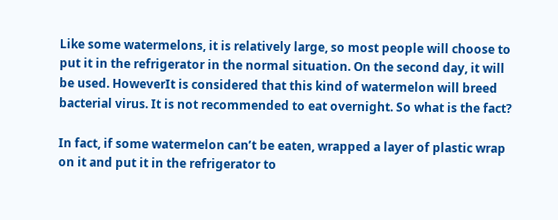Like some watermelons, it is relatively large, so most people will choose to put it in the refrigerator in the normal situation. On the second day, it will be used. HoweverIt is considered that this kind of watermelon will breed bacterial virus. It is not recommended to eat overnight. So what is the fact?

In fact, if some watermelon can’t be eaten, wrapped a layer of plastic wrap on it and put it in the refrigerator to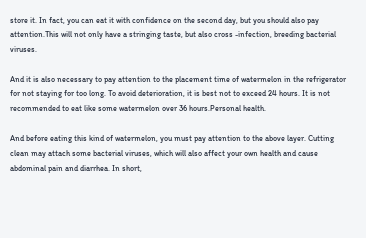store it. In fact, you can eat it with confidence on the second day, but you should also pay attention.This will not only have a stringing taste, but also cross -infection, breeding bacterial viruses.

And it is also necessary to pay attention to the placement time of watermelon in the refrigerator for not staying for too long. To avoid deterioration, it is best not to exceed 24 hours. It is not recommended to eat like some watermelon over 36 hours.Personal health.

And before eating this kind of watermelon, you must pay attention to the above layer. Cutting clean may attach some bacterial viruses, which will also affect your own health and cause abdominal pain and diarrhea. In short,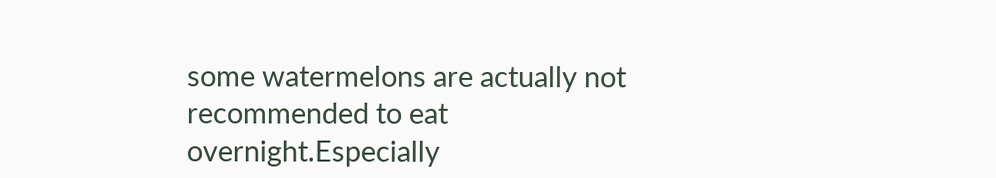some watermelons are actually not recommended to eat overnight.Especially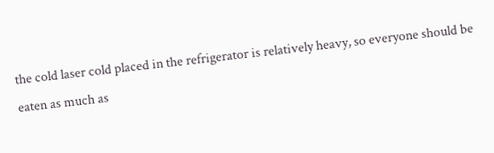the cold laser cold placed in the refrigerator is relatively heavy, so everyone should be eaten as much as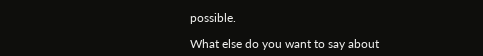possible.

What else do you want to say about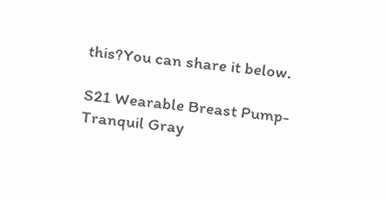this?You can share it below.

S21 Wearable Breast Pump-Tranquil Gray